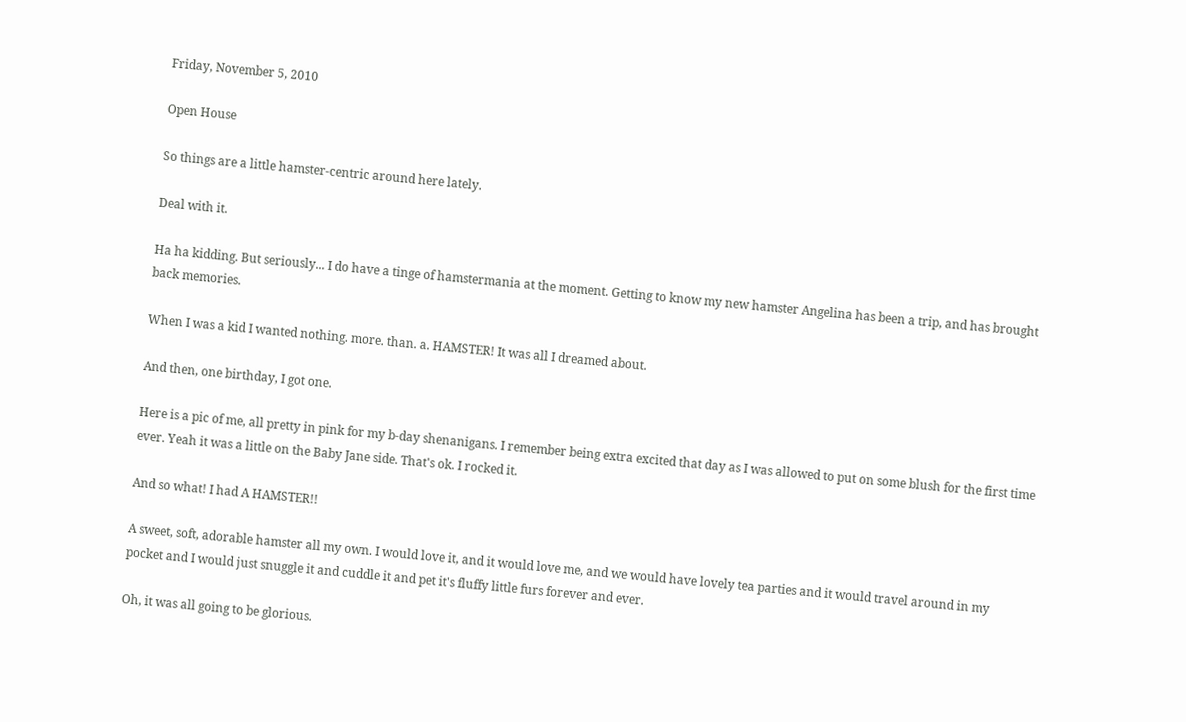Friday, November 5, 2010

Open House

So things are a little hamster-centric around here lately.

Deal with it.

Ha ha kidding. But seriously... I do have a tinge of hamstermania at the moment. Getting to know my new hamster Angelina has been a trip, and has brought back memories.

When I was a kid I wanted nothing. more. than. a. HAMSTER! It was all I dreamed about.

And then, one birthday, I got one.

Here is a pic of me, all pretty in pink for my b-day shenanigans. I remember being extra excited that day as I was allowed to put on some blush for the first time ever. Yeah it was a little on the Baby Jane side. That's ok. I rocked it.

And so what! I had A HAMSTER!!

A sweet, soft, adorable hamster all my own. I would love it, and it would love me, and we would have lovely tea parties and it would travel around in my pocket and I would just snuggle it and cuddle it and pet it's fluffy little furs forever and ever.

Oh, it was all going to be glorious.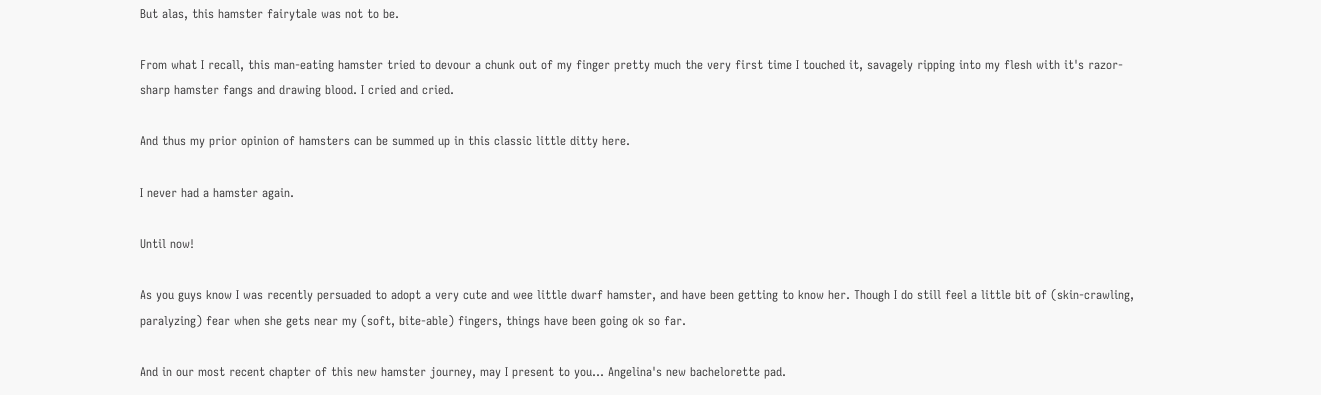But alas, this hamster fairytale was not to be.

From what I recall, this man-eating hamster tried to devour a chunk out of my finger pretty much the very first time I touched it, savagely ripping into my flesh with it's razor-sharp hamster fangs and drawing blood. I cried and cried.

And thus my prior opinion of hamsters can be summed up in this classic little ditty here.

I never had a hamster again.

Until now!

As you guys know I was recently persuaded to adopt a very cute and wee little dwarf hamster, and have been getting to know her. Though I do still feel a little bit of (skin-crawling, paralyzing) fear when she gets near my (soft, bite-able) fingers, things have been going ok so far.

And in our most recent chapter of this new hamster journey, may I present to you... Angelina's new bachelorette pad.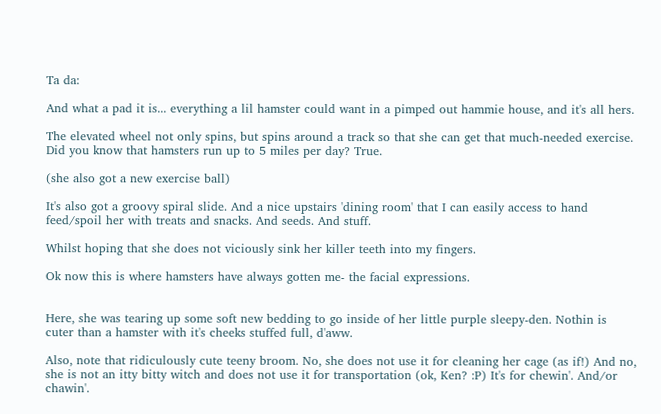Ta da:

And what a pad it is... everything a lil hamster could want in a pimped out hammie house, and it's all hers.

The elevated wheel not only spins, but spins around a track so that she can get that much-needed exercise. Did you know that hamsters run up to 5 miles per day? True.

(she also got a new exercise ball)

It's also got a groovy spiral slide. And a nice upstairs 'dining room' that I can easily access to hand feed/spoil her with treats and snacks. And seeds. And stuff.

Whilst hoping that she does not viciously sink her killer teeth into my fingers.

Ok now this is where hamsters have always gotten me- the facial expressions.


Here, she was tearing up some soft new bedding to go inside of her little purple sleepy-den. Nothin is cuter than a hamster with it's cheeks stuffed full, d'aww.

Also, note that ridiculously cute teeny broom. No, she does not use it for cleaning her cage (as if!) And no, she is not an itty bitty witch and does not use it for transportation (ok, Ken? :P) It's for chewin'. And/or chawin'.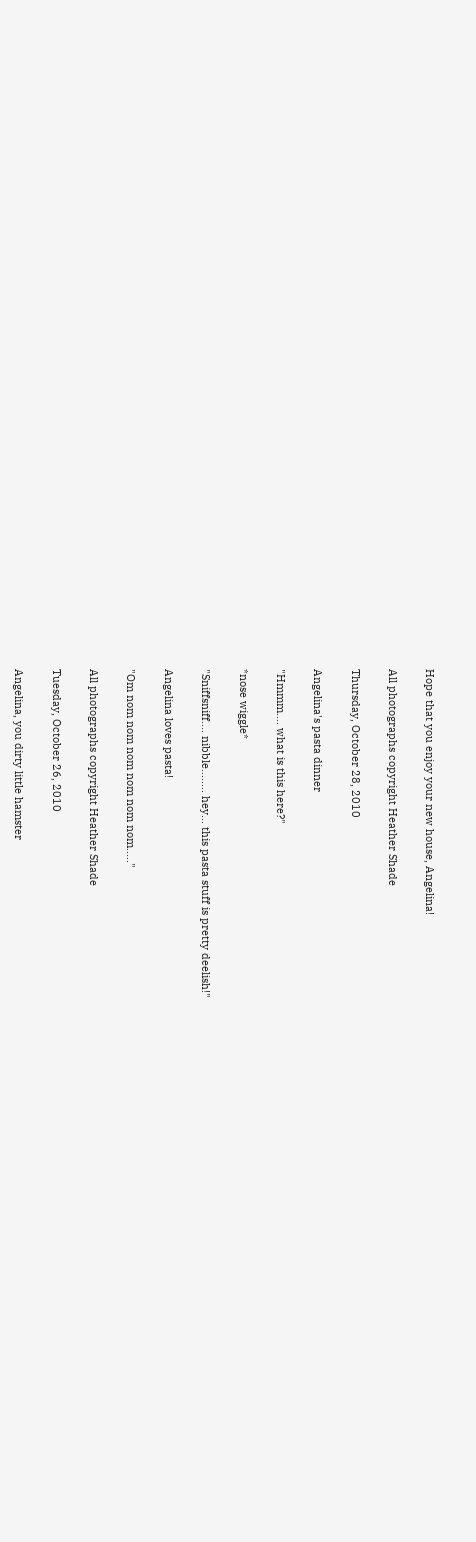Hope that you enjoy your new house, Angelina!

All photographs copyright Heather Shade

Thursday, October 28, 2010

Angelina's pasta dinner

"Hmmm.... what is this here?"

*nose wiggle*

"Sniffsniff.... nibble........ hey... this pasta stuff is pretty deelish!"

Angelina loves pasta!

"Om nom nom nom nom nom nom....."

All photographs copyright Heather Shade

Tuesday, October 26, 2010

Angelina, you dirty little hamster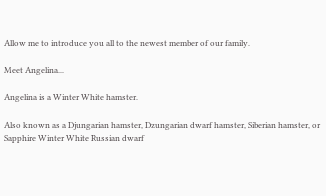Allow me to introduce you all to the newest member of our family.

Meet Angelina...

Angelina is a Winter White hamster.

Also known as a Djungarian hamster, Dzungarian dwarf hamster, Siberian hamster, or Sapphire Winter White Russian dwarf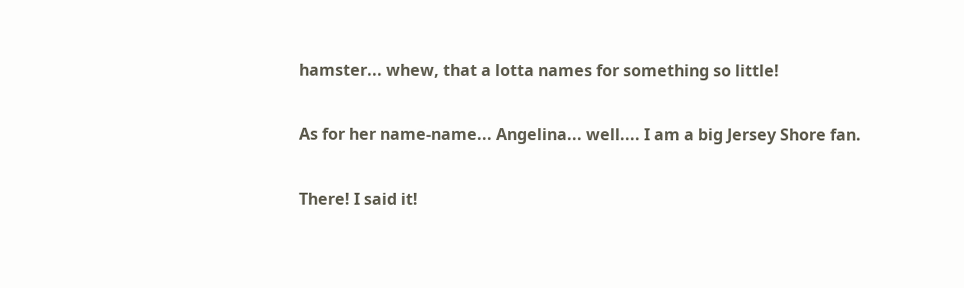hamster... whew, that a lotta names for something so little!

As for her name-name... Angelina... well.... I am a big Jersey Shore fan.

There! I said it!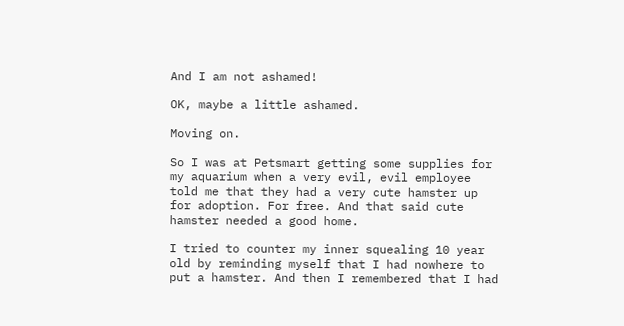And I am not ashamed!

OK, maybe a little ashamed.

Moving on.

So I was at Petsmart getting some supplies for my aquarium when a very evil, evil employee told me that they had a very cute hamster up for adoption. For free. And that said cute hamster needed a good home.

I tried to counter my inner squealing 10 year old by reminding myself that I had nowhere to put a hamster. And then I remembered that I had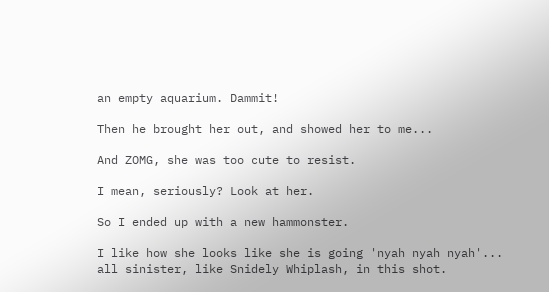an empty aquarium. Dammit!

Then he brought her out, and showed her to me...

And ZOMG, she was too cute to resist.

I mean, seriously? Look at her.

So I ended up with a new hammonster.

I like how she looks like she is going 'nyah nyah nyah'... all sinister, like Snidely Whiplash, in this shot.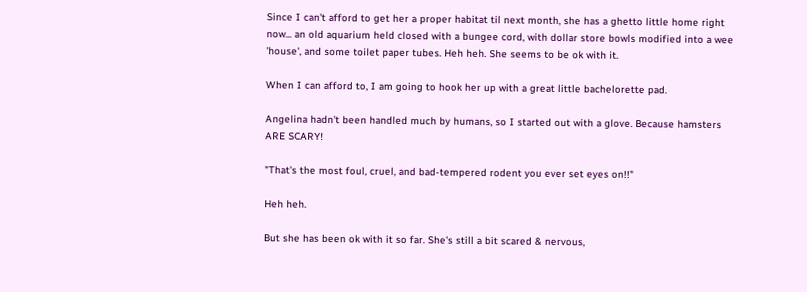Since I can't afford to get her a proper habitat til next month, she has a ghetto little home right now... an old aquarium held closed with a bungee cord, with dollar store bowls modified into a wee 'house', and some toilet paper tubes. Heh heh. She seems to be ok with it.

When I can afford to, I am going to hook her up with a great little bachelorette pad.

Angelina hadn't been handled much by humans, so I started out with a glove. Because hamsters ARE SCARY!

"That's the most foul, cruel, and bad-tempered rodent you ever set eyes on!!"

Heh heh.

But she has been ok with it so far. She's still a bit scared & nervous,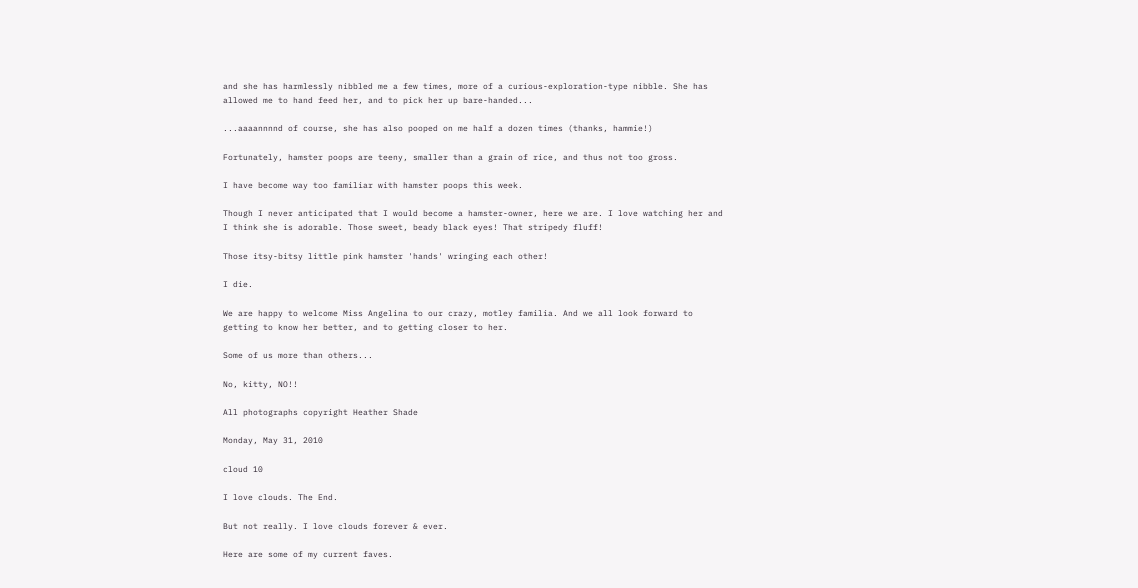and she has harmlessly nibbled me a few times, more of a curious-exploration-type nibble. She has allowed me to hand feed her, and to pick her up bare-handed...

...aaaannnnd of course, she has also pooped on me half a dozen times (thanks, hammie!)

Fortunately, hamster poops are teeny, smaller than a grain of rice, and thus not too gross.

I have become way too familiar with hamster poops this week.

Though I never anticipated that I would become a hamster-owner, here we are. I love watching her and I think she is adorable. Those sweet, beady black eyes! That stripedy fluff!

Those itsy-bitsy little pink hamster 'hands' wringing each other!

I die.

We are happy to welcome Miss Angelina to our crazy, motley familia. And we all look forward to getting to know her better, and to getting closer to her.

Some of us more than others...

No, kitty, NO!!

All photographs copyright Heather Shade

Monday, May 31, 2010

cloud 10

I love clouds. The End.

But not really. I love clouds forever & ever.

Here are some of my current faves.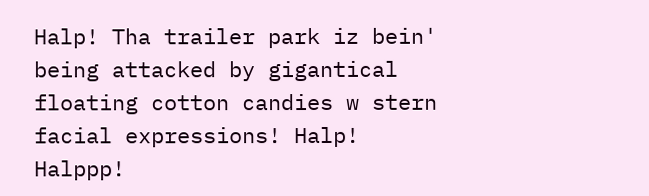Halp! Tha trailer park iz bein' being attacked by gigantical floating cotton candies w stern facial expressions! Halp! Halppp!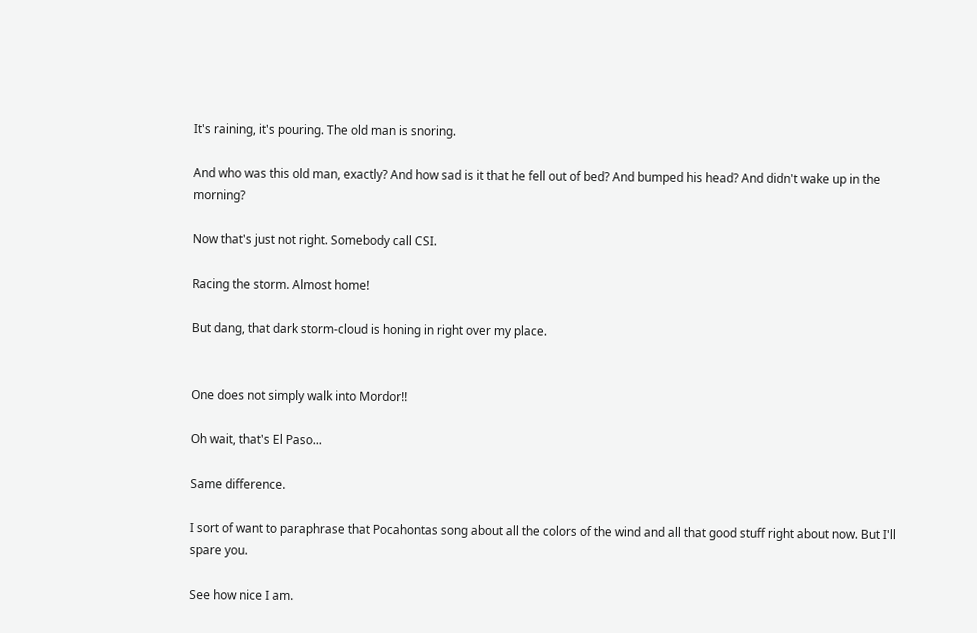It's raining, it's pouring. The old man is snoring.

And who was this old man, exactly? And how sad is it that he fell out of bed? And bumped his head? And didn't wake up in the morning?

Now that's just not right. Somebody call CSI.

Racing the storm. Almost home!

But dang, that dark storm-cloud is honing in right over my place.


One does not simply walk into Mordor!!

Oh wait, that's El Paso...

Same difference.

I sort of want to paraphrase that Pocahontas song about all the colors of the wind and all that good stuff right about now. But I'll spare you.

See how nice I am.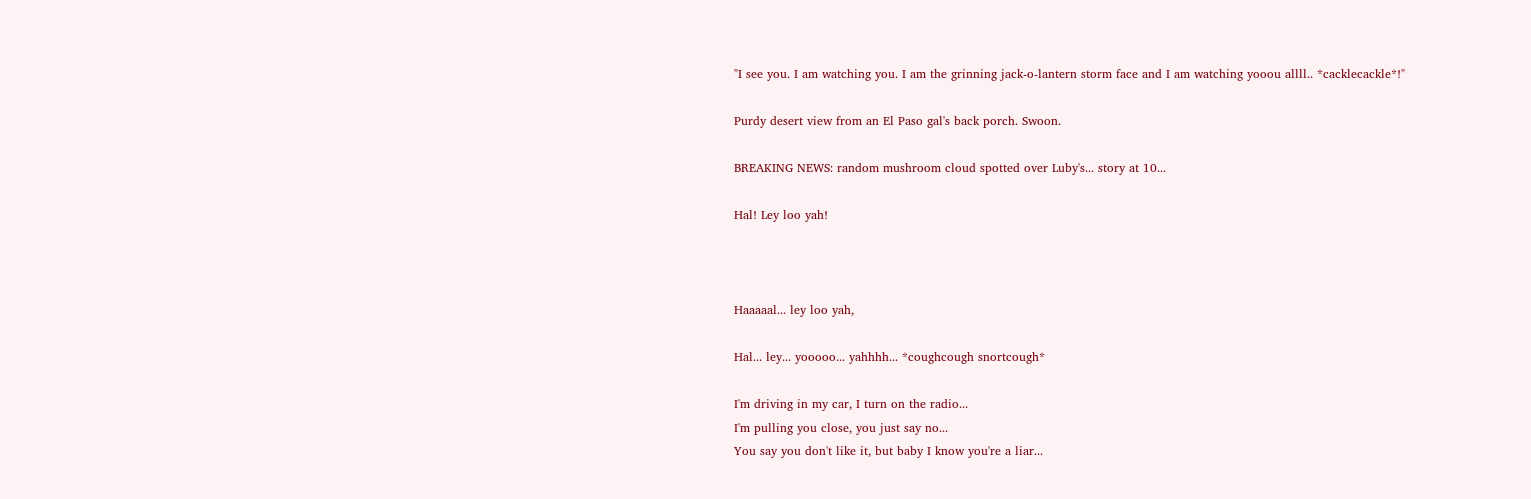"I see you. I am watching you. I am the grinning jack-o-lantern storm face and I am watching yooou allll.. *cacklecackle*!"

Purdy desert view from an El Paso gal's back porch. Swoon.

BREAKING NEWS: random mushroom cloud spotted over Luby's... story at 10...

Hal! Ley loo yah!



Haaaaal... ley loo yah,

Hal... ley... yooooo... yahhhh... *coughcough snortcough*

I'm driving in my car, I turn on the radio...
I'm pulling you close, you just say no...
You say you don't like it, but baby I know you're a liar...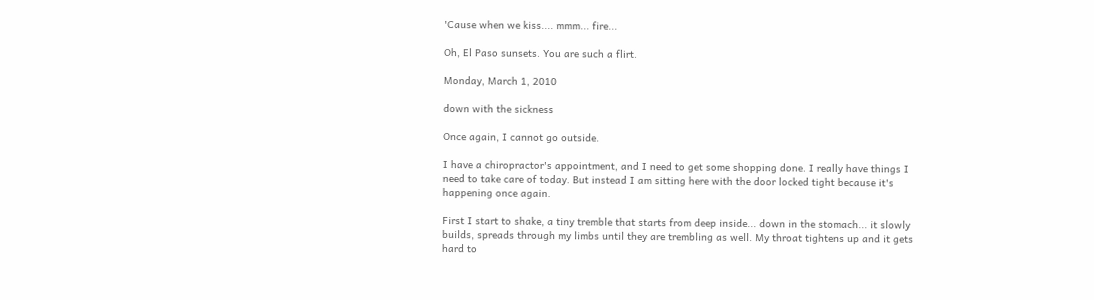'Cause when we kiss.... mmm... fire...

Oh, El Paso sunsets. You are such a flirt.

Monday, March 1, 2010

down with the sickness

Once again, I cannot go outside.

I have a chiropractor's appointment, and I need to get some shopping done. I really have things I need to take care of today. But instead I am sitting here with the door locked tight because it's happening once again.

First I start to shake, a tiny tremble that starts from deep inside... down in the stomach... it slowly builds, spreads through my limbs until they are trembling as well. My throat tightens up and it gets hard to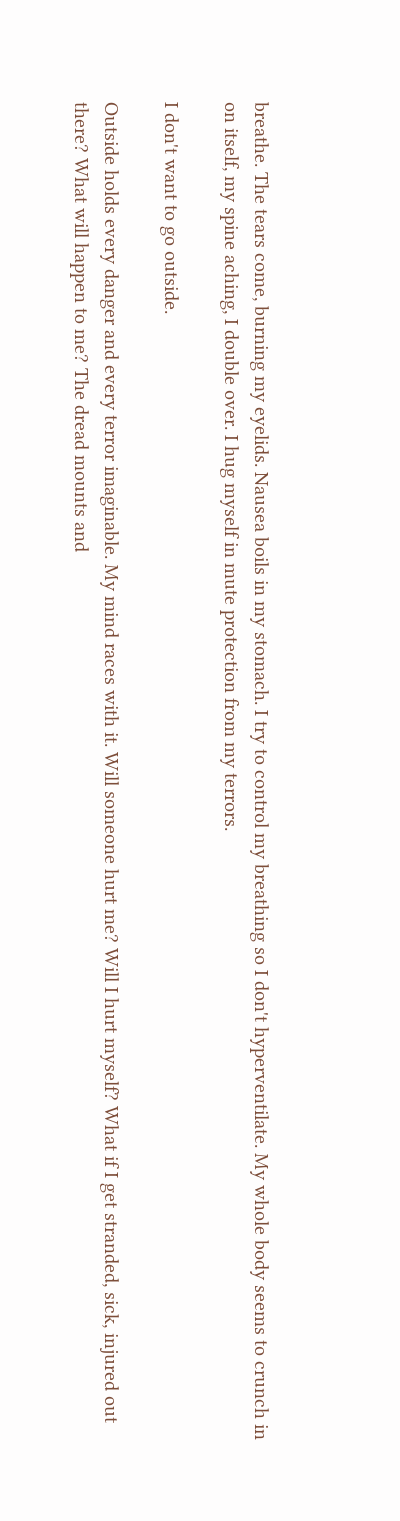breathe. The tears come, burning my eyelids. Nausea boils in my stomach. I try to control my breathing so I don't hyperventilate. My whole body seems to crunch in on itself, my spine aching, I double over. I hug myself in mute protection from my terrors.

I don't want to go outside.

Outside holds every danger and every terror imaginable. My mind races with it. Will someone hurt me? Will I hurt myself? What if I get stranded, sick, injured out there? What will happen to me? The dread mounts and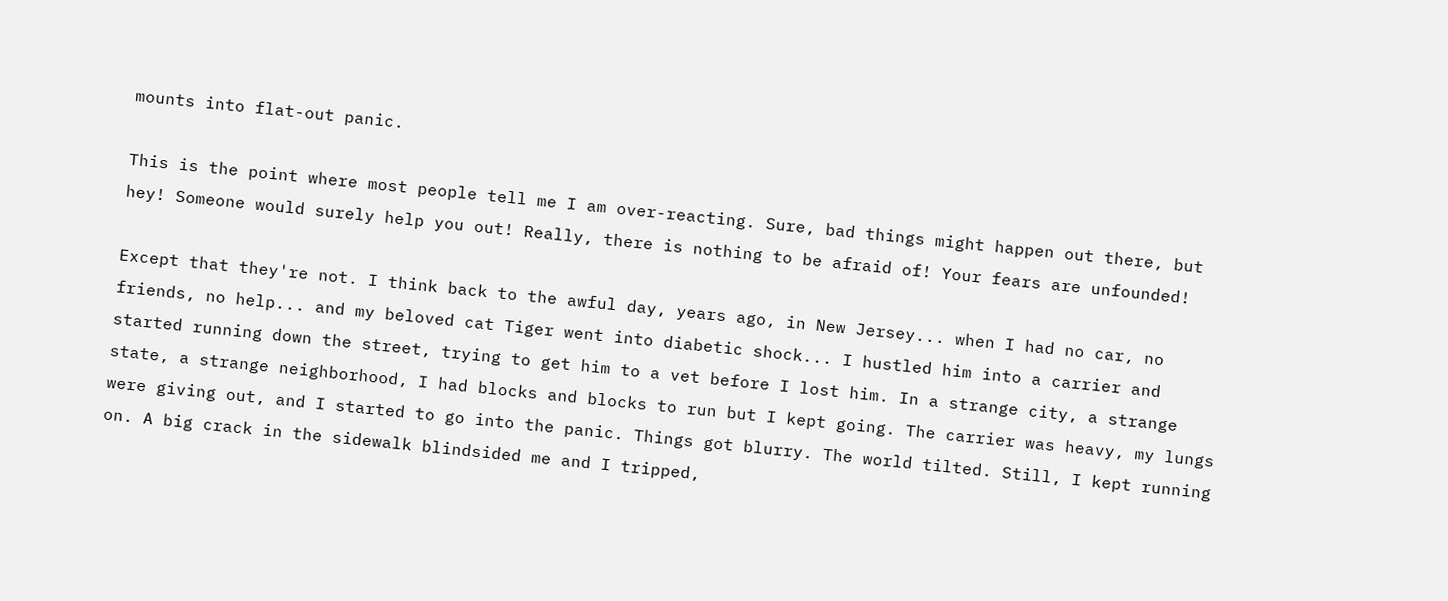mounts into flat-out panic.

This is the point where most people tell me I am over-reacting. Sure, bad things might happen out there, but hey! Someone would surely help you out! Really, there is nothing to be afraid of! Your fears are unfounded!

Except that they're not. I think back to the awful day, years ago, in New Jersey... when I had no car, no friends, no help... and my beloved cat Tiger went into diabetic shock... I hustled him into a carrier and started running down the street, trying to get him to a vet before I lost him. In a strange city, a strange state, a strange neighborhood, I had blocks and blocks to run but I kept going. The carrier was heavy, my lungs were giving out, and I started to go into the panic. Things got blurry. The world tilted. Still, I kept running on. A big crack in the sidewalk blindsided me and I tripped,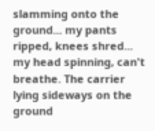slamming onto the ground... my pants ripped, knees shred... my head spinning, can't breathe. The carrier lying sideways on the ground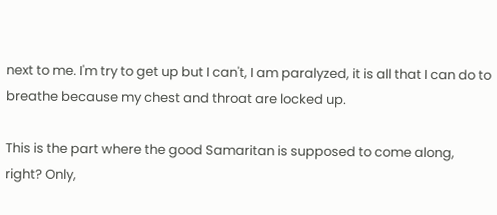next to me. I'm try to get up but I can't, I am paralyzed, it is all that I can do to breathe because my chest and throat are locked up.

This is the part where the good Samaritan is supposed to come along, right? Only,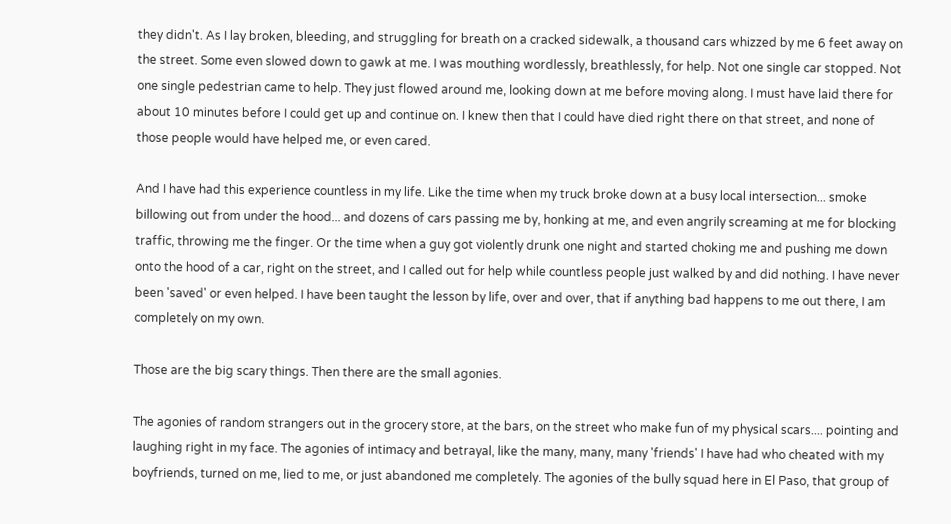they didn't. As I lay broken, bleeding, and struggling for breath on a cracked sidewalk, a thousand cars whizzed by me 6 feet away on the street. Some even slowed down to gawk at me. I was mouthing wordlessly, breathlessly, for help. Not one single car stopped. Not one single pedestrian came to help. They just flowed around me, looking down at me before moving along. I must have laid there for about 10 minutes before I could get up and continue on. I knew then that I could have died right there on that street, and none of those people would have helped me, or even cared.

And I have had this experience countless in my life. Like the time when my truck broke down at a busy local intersection... smoke billowing out from under the hood... and dozens of cars passing me by, honking at me, and even angrily screaming at me for blocking traffic, throwing me the finger. Or the time when a guy got violently drunk one night and started choking me and pushing me down onto the hood of a car, right on the street, and I called out for help while countless people just walked by and did nothing. I have never been 'saved' or even helped. I have been taught the lesson by life, over and over, that if anything bad happens to me out there, I am completely on my own.

Those are the big scary things. Then there are the small agonies.

The agonies of random strangers out in the grocery store, at the bars, on the street who make fun of my physical scars.... pointing and laughing right in my face. The agonies of intimacy and betrayal, like the many, many, many 'friends' I have had who cheated with my boyfriends, turned on me, lied to me, or just abandoned me completely. The agonies of the bully squad here in El Paso, that group of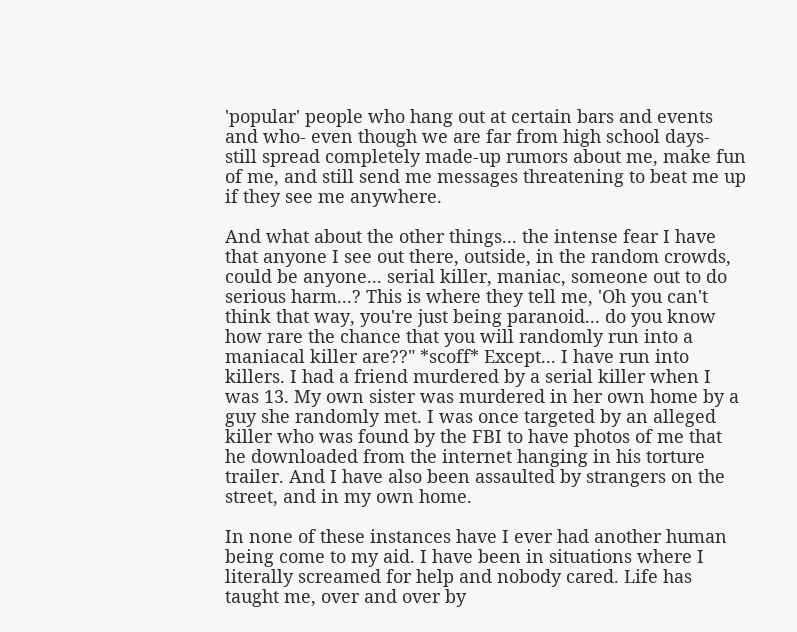'popular' people who hang out at certain bars and events and who- even though we are far from high school days- still spread completely made-up rumors about me, make fun of me, and still send me messages threatening to beat me up if they see me anywhere.

And what about the other things... the intense fear I have that anyone I see out there, outside, in the random crowds, could be anyone... serial killer, maniac, someone out to do serious harm...? This is where they tell me, 'Oh you can't think that way, you're just being paranoid... do you know how rare the chance that you will randomly run into a maniacal killer are??" *scoff* Except... I have run into killers. I had a friend murdered by a serial killer when I was 13. My own sister was murdered in her own home by a guy she randomly met. I was once targeted by an alleged killer who was found by the FBI to have photos of me that he downloaded from the internet hanging in his torture trailer. And I have also been assaulted by strangers on the street, and in my own home.

In none of these instances have I ever had another human being come to my aid. I have been in situations where I literally screamed for help and nobody cared. Life has taught me, over and over by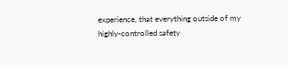experience, that everything outside of my highly-controlled safety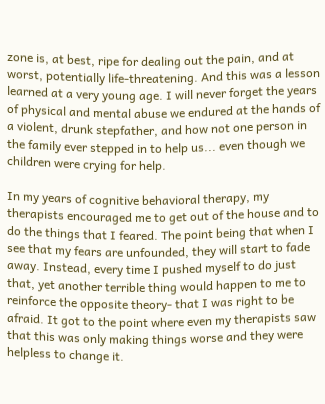zone is, at best, ripe for dealing out the pain, and at worst, potentially life-threatening. And this was a lesson learned at a very young age. I will never forget the years of physical and mental abuse we endured at the hands of a violent, drunk stepfather, and how not one person in the family ever stepped in to help us... even though we children were crying for help.

In my years of cognitive behavioral therapy, my therapists encouraged me to get out of the house and to do the things that I feared. The point being that when I see that my fears are unfounded, they will start to fade away. Instead, every time I pushed myself to do just that, yet another terrible thing would happen to me to reinforce the opposite theory- that I was right to be afraid. It got to the point where even my therapists saw that this was only making things worse and they were helpless to change it.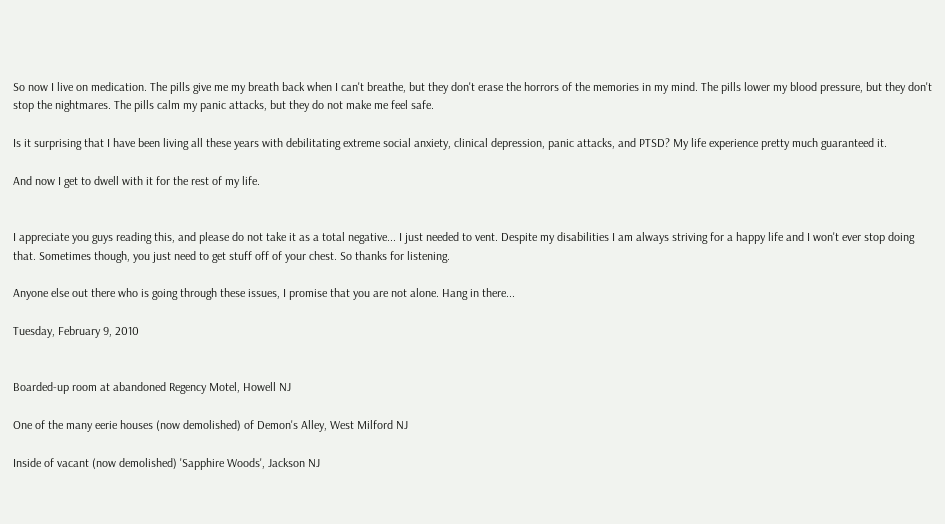So now I live on medication. The pills give me my breath back when I can't breathe, but they don't erase the horrors of the memories in my mind. The pills lower my blood pressure, but they don't stop the nightmares. The pills calm my panic attacks, but they do not make me feel safe.

Is it surprising that I have been living all these years with debilitating extreme social anxiety, clinical depression, panic attacks, and PTSD? My life experience pretty much guaranteed it.

And now I get to dwell with it for the rest of my life.


I appreciate you guys reading this, and please do not take it as a total negative... I just needed to vent. Despite my disabilities I am always striving for a happy life and I won't ever stop doing that. Sometimes though, you just need to get stuff off of your chest. So thanks for listening.

Anyone else out there who is going through these issues, I promise that you are not alone. Hang in there...

Tuesday, February 9, 2010


Boarded-up room at abandoned Regency Motel, Howell NJ

One of the many eerie houses (now demolished) of Demon's Alley, West Milford NJ

Inside of vacant (now demolished) 'Sapphire Woods', Jackson NJ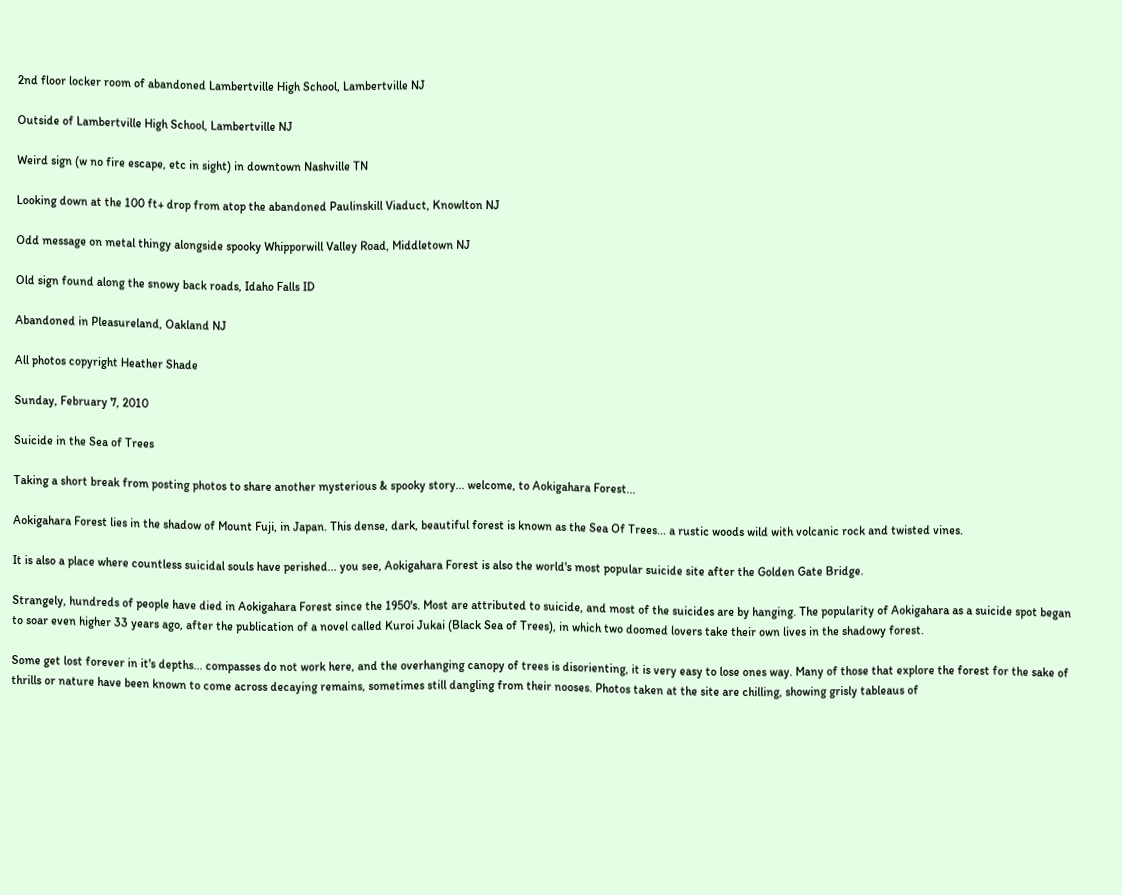2nd floor locker room of abandoned Lambertville High School, Lambertville NJ

Outside of Lambertville High School, Lambertville NJ

Weird sign (w no fire escape, etc in sight) in downtown Nashville TN

Looking down at the 100 ft+ drop from atop the abandoned Paulinskill Viaduct, Knowlton NJ

Odd message on metal thingy alongside spooky Whipporwill Valley Road, Middletown NJ

Old sign found along the snowy back roads, Idaho Falls ID

Abandoned in Pleasureland, Oakland NJ

All photos copyright Heather Shade

Sunday, February 7, 2010

Suicide in the Sea of Trees

Taking a short break from posting photos to share another mysterious & spooky story... welcome, to Aokigahara Forest...

Aokigahara Forest lies in the shadow of Mount Fuji, in Japan. This dense, dark, beautiful forest is known as the Sea Of Trees... a rustic woods wild with volcanic rock and twisted vines.

It is also a place where countless suicidal souls have perished... you see, Aokigahara Forest is also the world's most popular suicide site after the Golden Gate Bridge.

Strangely, hundreds of people have died in Aokigahara Forest since the 1950's. Most are attributed to suicide, and most of the suicides are by hanging. The popularity of Aokigahara as a suicide spot began to soar even higher 33 years ago, after the publication of a novel called Kuroi Jukai (Black Sea of Trees), in which two doomed lovers take their own lives in the shadowy forest.

Some get lost forever in it's depths... compasses do not work here, and the overhanging canopy of trees is disorienting, it is very easy to lose ones way. Many of those that explore the forest for the sake of thrills or nature have been known to come across decaying remains, sometimes still dangling from their nooses. Photos taken at the site are chilling, showing grisly tableaus of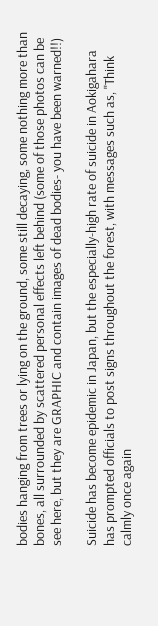bodies hanging from trees or lying on the ground, some still decaying, some nothing more than bones, all surrounded by scattered personal effects left behind (some of those photos can be see here, but they are GRAPHIC and contain images of dead bodies- you have been warned!!)

Suicide has become epidemic in Japan, but the especially-high rate of suicide in Aokigahara has prompted officials to post signs throughout the forest, with messages such as, "Think calmly once again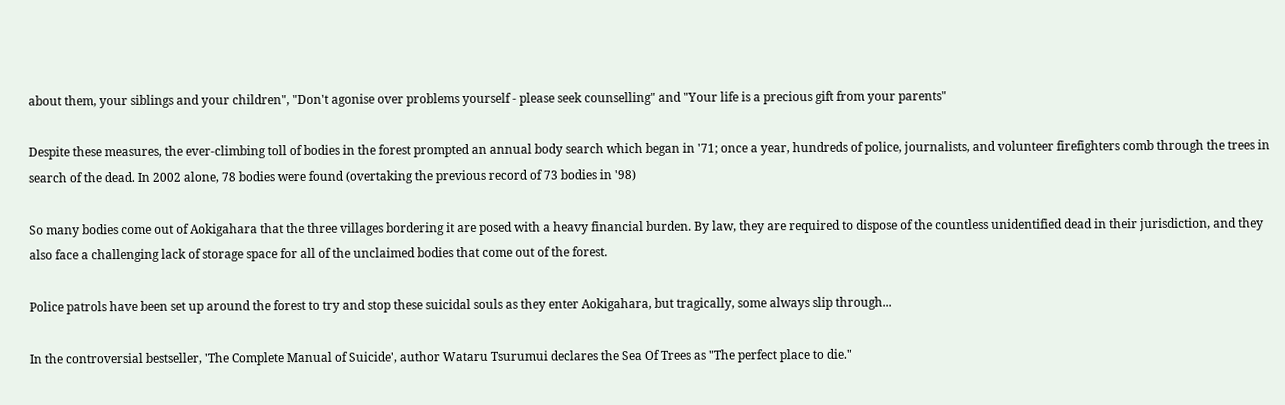about them, your siblings and your children", "Don't agonise over problems yourself - please seek counselling" and "Your life is a precious gift from your parents"

Despite these measures, the ever-climbing toll of bodies in the forest prompted an annual body search which began in '71; once a year, hundreds of police, journalists, and volunteer firefighters comb through the trees in search of the dead. In 2002 alone, 78 bodies were found (overtaking the previous record of 73 bodies in '98)

So many bodies come out of Aokigahara that the three villages bordering it are posed with a heavy financial burden. By law, they are required to dispose of the countless unidentified dead in their jurisdiction, and they also face a challenging lack of storage space for all of the unclaimed bodies that come out of the forest.

Police patrols have been set up around the forest to try and stop these suicidal souls as they enter Aokigahara, but tragically, some always slip through...

In the controversial bestseller, 'The Complete Manual of Suicide', author Wataru Tsurumui declares the Sea Of Trees as "The perfect place to die."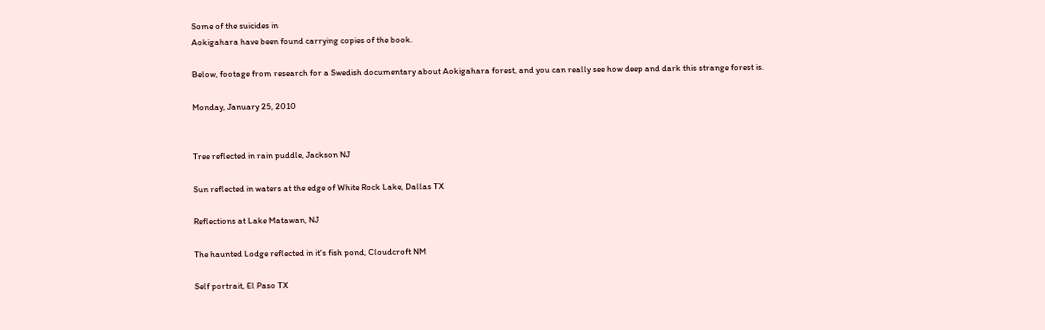Some of the suicides in
Aokigahara have been found carrying copies of the book.

Below, footage from research for a Swedish documentary about Aokigahara forest, and you can really see how deep and dark this strange forest is.

Monday, January 25, 2010


Tree reflected in rain puddle, Jackson NJ

Sun reflected in waters at the edge of White Rock Lake, Dallas TX

Reflections at Lake Matawan, NJ

The haunted Lodge reflected in it's fish pond, Cloudcroft NM

Self portrait, El Paso TX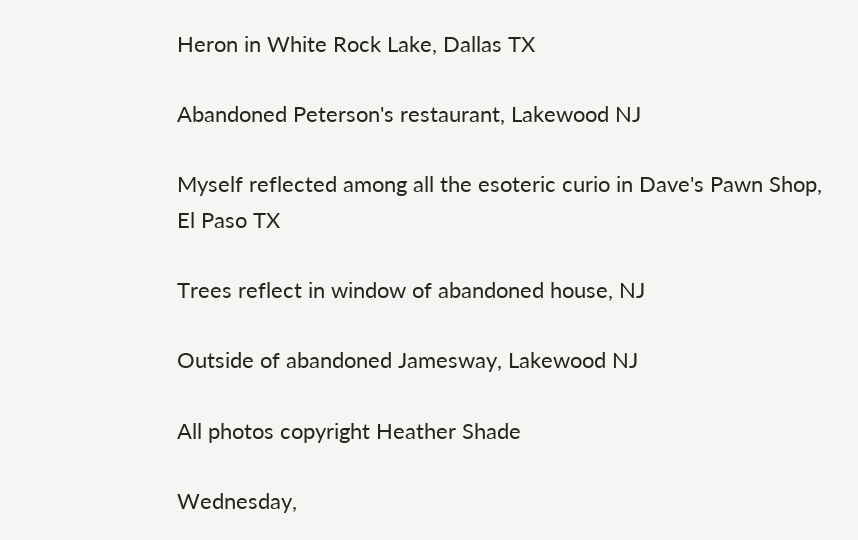Heron in White Rock Lake, Dallas TX

Abandoned Peterson's restaurant, Lakewood NJ

Myself reflected among all the esoteric curio in Dave's Pawn Shop, El Paso TX

Trees reflect in window of abandoned house, NJ

Outside of abandoned Jamesway, Lakewood NJ

All photos copyright Heather Shade

Wednesday,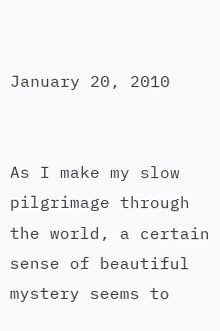January 20, 2010


As I make my slow pilgrimage through the world, a certain sense of beautiful mystery seems to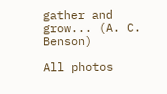gather and grow... (A. C. Benson)

All photos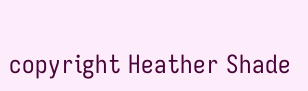copyright Heather Shade